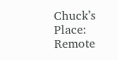Chuck’s Place: Remote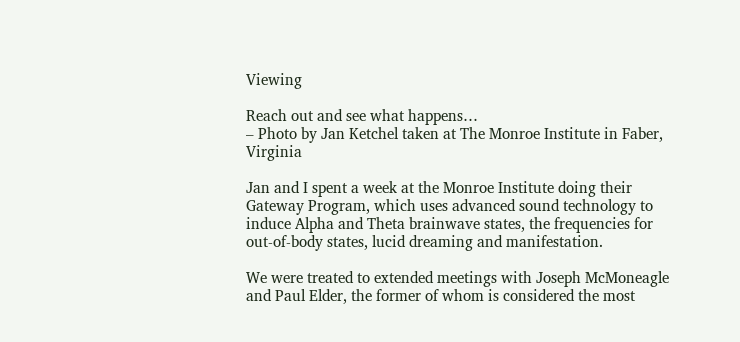Viewing

Reach out and see what happens…
– Photo by Jan Ketchel taken at The Monroe Institute in Faber, Virginia

Jan and I spent a week at the Monroe Institute doing their Gateway Program, which uses advanced sound technology to induce Alpha and Theta brainwave states, the frequencies for out-of-body states, lucid dreaming and manifestation.

We were treated to extended meetings with Joseph McMoneagle and Paul Elder, the former of whom is considered the most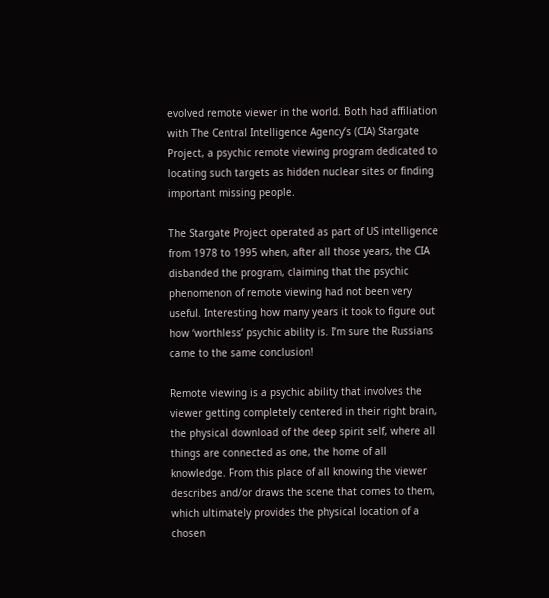evolved remote viewer in the world. Both had affiliation with The Central Intelligence Agency’s (CIA) Stargate Project, a psychic remote viewing program dedicated to locating such targets as hidden nuclear sites or finding important missing people.

The Stargate Project operated as part of US intelligence from 1978 to 1995 when, after all those years, the CIA disbanded the program, claiming that the psychic phenomenon of remote viewing had not been very useful. Interesting how many years it took to figure out how ‘worthless’ psychic ability is. I’m sure the Russians came to the same conclusion!

Remote viewing is a psychic ability that involves the viewer getting completely centered in their right brain, the physical download of the deep spirit self, where all things are connected as one, the home of all knowledge. From this place of all knowing the viewer describes and/or draws the scene that comes to them, which ultimately provides the physical location of a chosen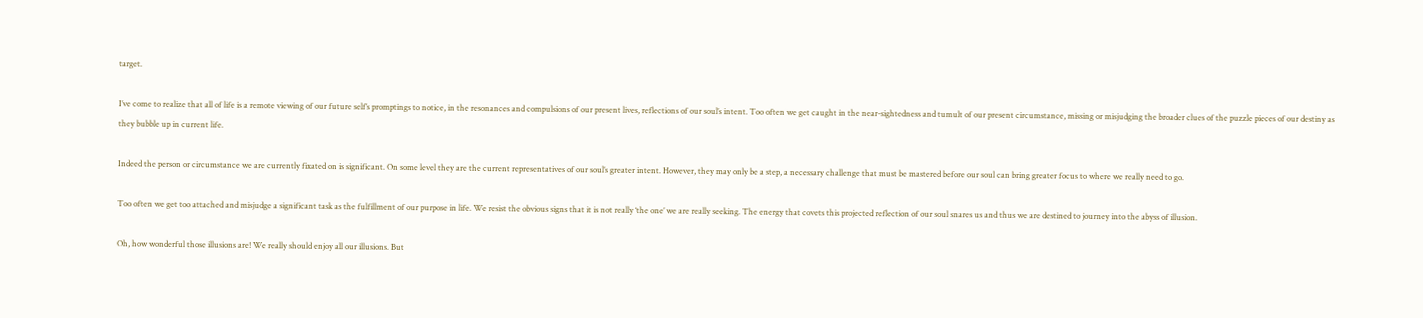target.

I’ve come to realize that all of life is a remote viewing of our future self’s promptings to notice, in the resonances and compulsions of our present lives, reflections of our soul’s intent. Too often we get caught in the near-sightedness and tumult of our present circumstance, missing or misjudging the broader clues of the puzzle pieces of our destiny as they bubble up in current life.

Indeed the person or circumstance we are currently fixated on is significant. On some level they are the current representatives of our soul’s greater intent. However, they may only be a step, a necessary challenge that must be mastered before our soul can bring greater focus to where we really need to go.

Too often we get too attached and misjudge a significant task as the fulfillment of our purpose in life. We resist the obvious signs that it is not really ‘the one’ we are really seeking. The energy that covets this projected reflection of our soul snares us and thus we are destined to journey into the abyss of illusion.

Oh, how wonderful those illusions are! We really should enjoy all our illusions. But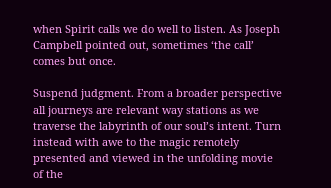when Spirit calls we do well to listen. As Joseph Campbell pointed out, sometimes ‘the call’ comes but once.

Suspend judgment. From a broader perspective all journeys are relevant way stations as we traverse the labyrinth of our soul’s intent. Turn instead with awe to the magic remotely presented and viewed in the unfolding movie of the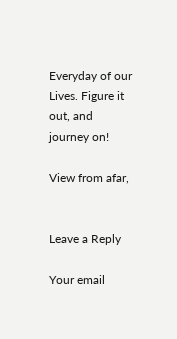Everyday of our Lives. Figure it out, and journey on!

View from afar,


Leave a Reply

Your email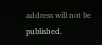address will not be published.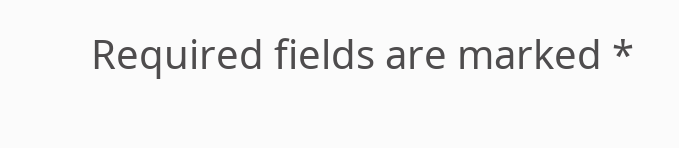Required fields are marked *